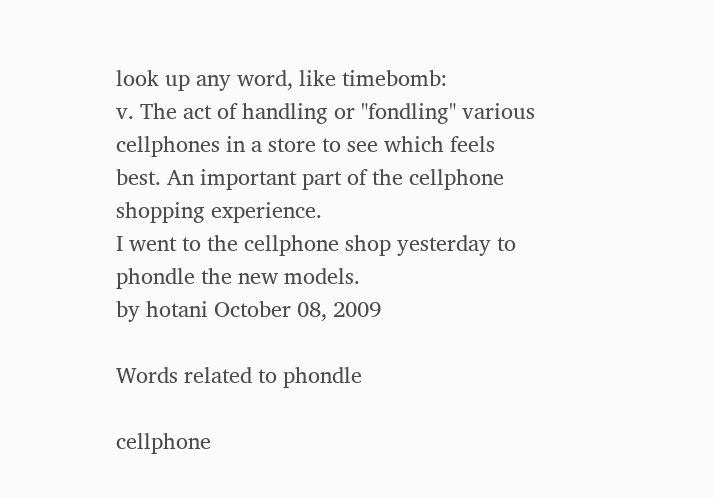look up any word, like timebomb:
v. The act of handling or "fondling" various cellphones in a store to see which feels best. An important part of the cellphone shopping experience.
I went to the cellphone shop yesterday to phondle the new models.
by hotani October 08, 2009

Words related to phondle

cellphone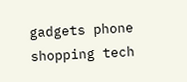gadgets phone shopping tech